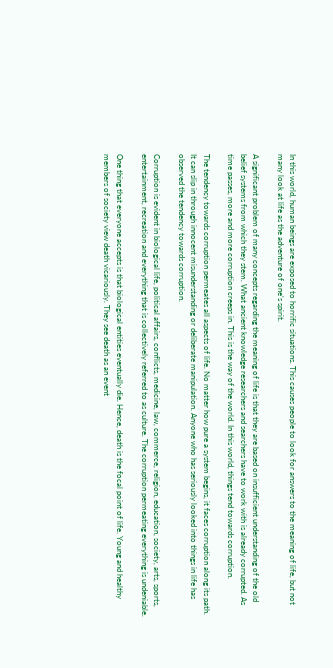In this world, human beings are exposed to horrific situations. This causes people to look for answers to the meaning of life, but not many look at life as the adventure of one's spirit.

A significant problem of many concepts regarding the meaning of life is that they are based on insufficient understanding of the old belief systems from which they stem. What ancient knowledge researchers and searchers have to work with is already corrupted. As time passes, more and more corruption creeps in. This is the way of the world. In this world, things tend towards corruption.

The tendency towards corruption permeates all aspects of life. No matter how pure a system begins, it faces corruption along its path. It can slip in through innocent misunderstanding or deliberate manipulation. Anyone who has seriously looked into things in life has observed the tendency towards corruption.

Corruption is evident in biological life, political affairs, conflicts, medicine, law, commerce, religion, education, society, arts, sports, entertainment, recreation and everything that is collectively referred to as culture. The corruption permeating everything is undeniable.

One thing that everyone accepts is that biological entities eventually die. Hence, death is the focal point of life. Young and healthy members of society view death vicariously. They see death as an event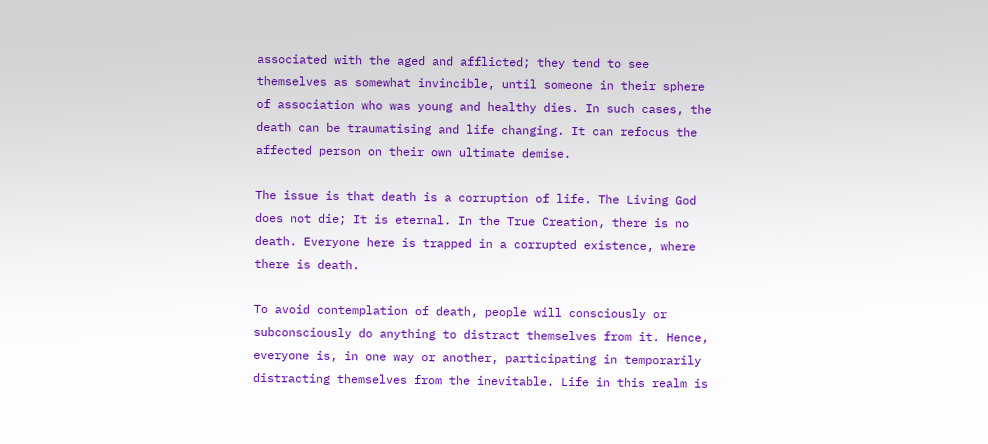associated with the aged and afflicted; they tend to see themselves as somewhat invincible, until someone in their sphere of association who was young and healthy dies. In such cases, the death can be traumatising and life changing. It can refocus the affected person on their own ultimate demise.

The issue is that death is a corruption of life. The Living God does not die; It is eternal. In the True Creation, there is no death. Everyone here is trapped in a corrupted existence, where there is death.

To avoid contemplation of death, people will consciously or subconsciously do anything to distract themselves from it. Hence, everyone is, in one way or another, participating in temporarily distracting themselves from the inevitable. Life in this realm is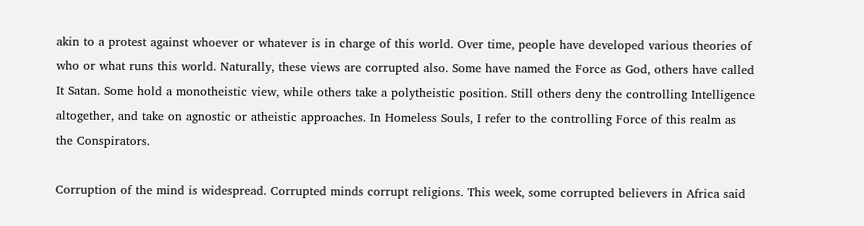akin to a protest against whoever or whatever is in charge of this world. Over time, people have developed various theories of who or what runs this world. Naturally, these views are corrupted also. Some have named the Force as God, others have called It Satan. Some hold a monotheistic view, while others take a polytheistic position. Still others deny the controlling Intelligence altogether, and take on agnostic or atheistic approaches. In Homeless Souls, I refer to the controlling Force of this realm as the Conspirators.

Corruption of the mind is widespread. Corrupted minds corrupt religions. This week, some corrupted believers in Africa said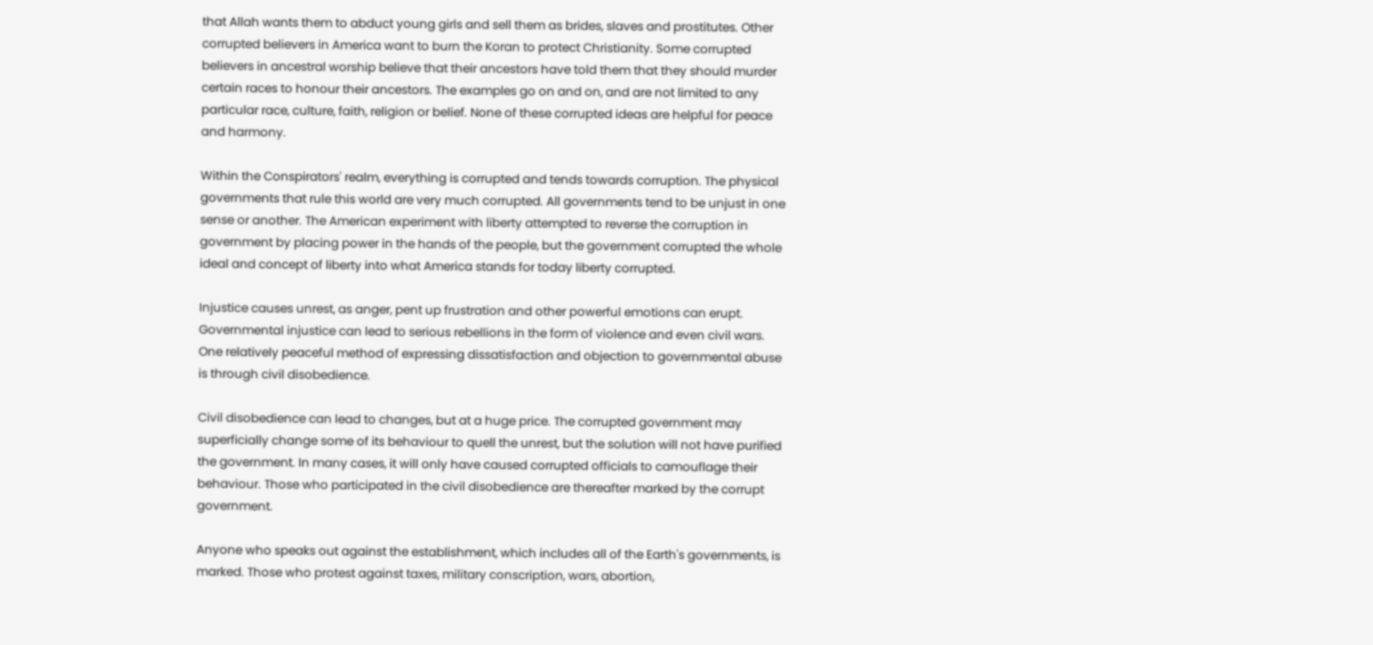that Allah wants them to abduct young girls and sell them as brides, slaves and prostitutes. Other corrupted believers in America want to burn the Koran to protect Christianity. Some corrupted believers in ancestral worship believe that their ancestors have told them that they should murder certain races to honour their ancestors. The examples go on and on, and are not limited to any particular race, culture, faith, religion or belief. None of these corrupted ideas are helpful for peace and harmony.

Within the Conspirators' realm, everything is corrupted and tends towards corruption. The physical governments that rule this world are very much corrupted. All governments tend to be unjust in one sense or another. The American experiment with liberty attempted to reverse the corruption in government by placing power in the hands of the people, but the government corrupted the whole ideal and concept of liberty into what America stands for today liberty corrupted.

Injustice causes unrest, as anger, pent up frustration and other powerful emotions can erupt. Governmental injustice can lead to serious rebellions in the form of violence and even civil wars. One relatively peaceful method of expressing dissatisfaction and objection to governmental abuse is through civil disobedience.

Civil disobedience can lead to changes, but at a huge price. The corrupted government may superficially change some of its behaviour to quell the unrest, but the solution will not have purified the government. In many cases, it will only have caused corrupted officials to camouflage their behaviour. Those who participated in the civil disobedience are thereafter marked by the corrupt government.

Anyone who speaks out against the establishment, which includes all of the Earth's governments, is marked. Those who protest against taxes, military conscription, wars, abortion,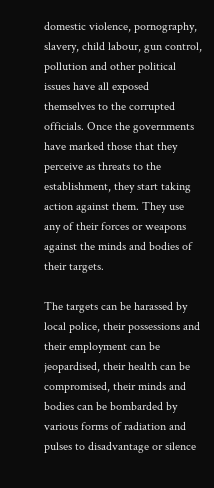domestic violence, pornography, slavery, child labour, gun control, pollution and other political issues have all exposed themselves to the corrupted officials. Once the governments have marked those that they perceive as threats to the establishment, they start taking action against them. They use any of their forces or weapons against the minds and bodies of their targets.

The targets can be harassed by local police, their possessions and their employment can be jeopardised, their health can be compromised, their minds and bodies can be bombarded by various forms of radiation and pulses to disadvantage or silence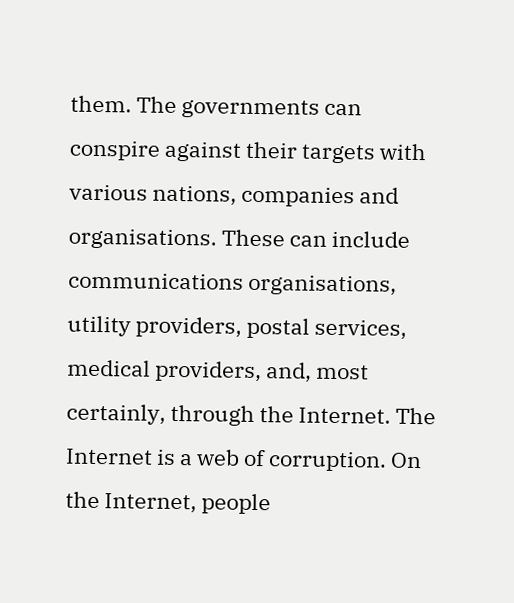them. The governments can conspire against their targets with various nations, companies and organisations. These can include communications organisations, utility providers, postal services, medical providers, and, most certainly, through the Internet. The Internet is a web of corruption. On the Internet, people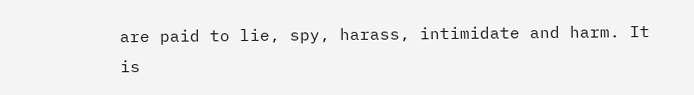are paid to lie, spy, harass, intimidate and harm. It is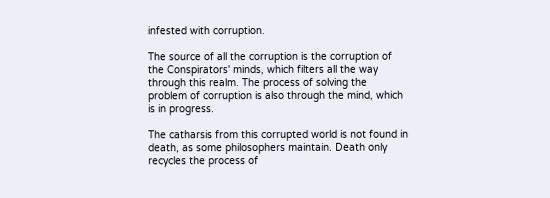infested with corruption.

The source of all the corruption is the corruption of the Conspirators' minds, which filters all the way through this realm. The process of solving the problem of corruption is also through the mind, which is in progress.

The catharsis from this corrupted world is not found in death, as some philosophers maintain. Death only recycles the process of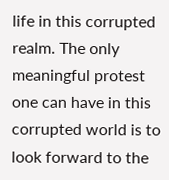life in this corrupted realm. The only meaningful protest one can have in this corrupted world is to look forward to the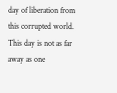day of liberation from this corrupted world. This day is not as far away as one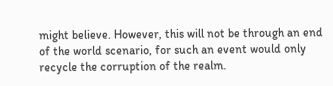might believe. However, this will not be through an end of the world scenario, for such an event would only recycle the corruption of the realm.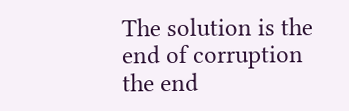The solution is the end of corruption the end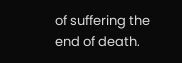of suffering the end of death.